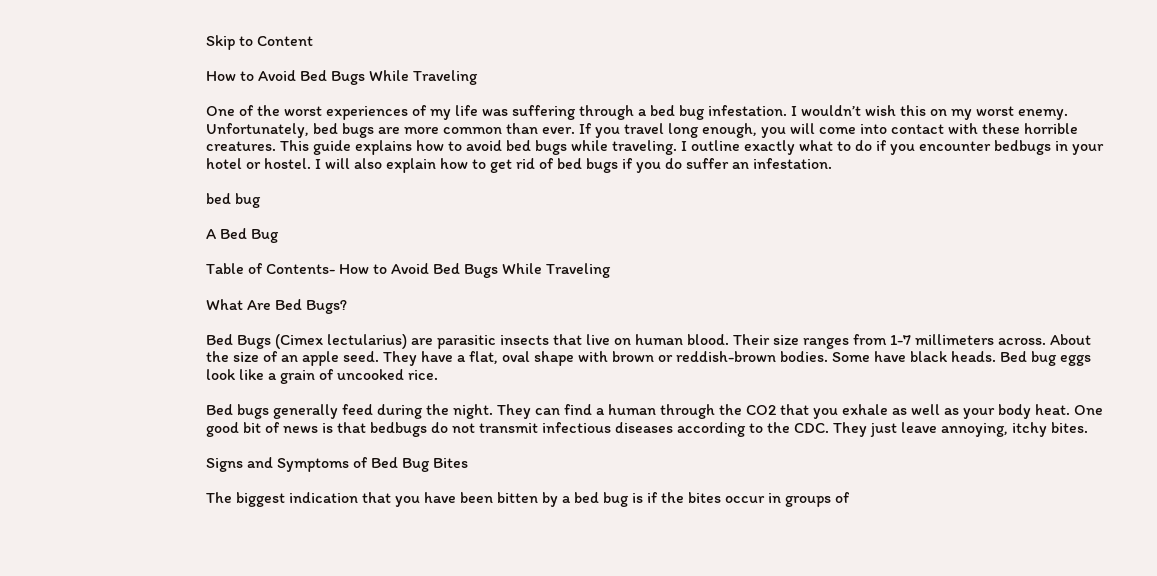Skip to Content

How to Avoid Bed Bugs While Traveling

One of the worst experiences of my life was suffering through a bed bug infestation. I wouldn’t wish this on my worst enemy. Unfortunately, bed bugs are more common than ever. If you travel long enough, you will come into contact with these horrible creatures. This guide explains how to avoid bed bugs while traveling. I outline exactly what to do if you encounter bedbugs in your hotel or hostel. I will also explain how to get rid of bed bugs if you do suffer an infestation.

bed bug

A Bed Bug

Table of Contents- How to Avoid Bed Bugs While Traveling

What Are Bed Bugs?

Bed Bugs (Cimex lectularius) are parasitic insects that live on human blood. Their size ranges from 1-7 millimeters across. About the size of an apple seed. They have a flat, oval shape with brown or reddish-brown bodies. Some have black heads. Bed bug eggs look like a grain of uncooked rice.

Bed bugs generally feed during the night. They can find a human through the CO2 that you exhale as well as your body heat. One good bit of news is that bedbugs do not transmit infectious diseases according to the CDC. They just leave annoying, itchy bites.

Signs and Symptoms of Bed Bug Bites

The biggest indication that you have been bitten by a bed bug is if the bites occur in groups of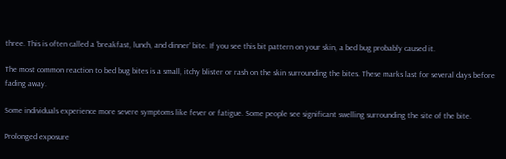three. This is often called a ‘breakfast, lunch, and dinner’ bite. If you see this bit pattern on your skin, a bed bug probably caused it.

The most common reaction to bed bug bites is a small, itchy blister or rash on the skin surrounding the bites. These marks last for several days before fading away.

Some individuals experience more severe symptoms like fever or fatigue. Some people see significant swelling surrounding the site of the bite.

Prolonged exposure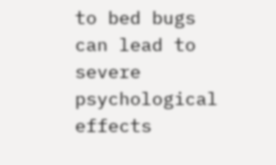to bed bugs can lead to severe psychological effects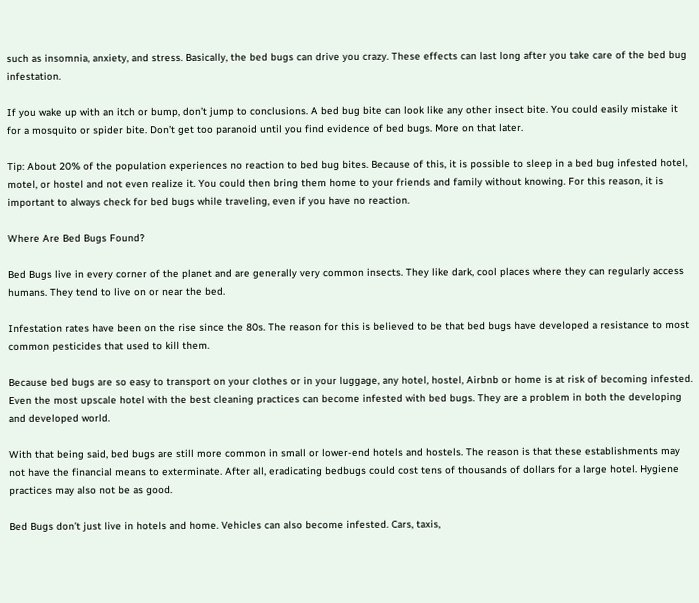such as insomnia, anxiety, and stress. Basically, the bed bugs can drive you crazy. These effects can last long after you take care of the bed bug infestation.

If you wake up with an itch or bump, don’t jump to conclusions. A bed bug bite can look like any other insect bite. You could easily mistake it for a mosquito or spider bite. Don’t get too paranoid until you find evidence of bed bugs. More on that later.

Tip: About 20% of the population experiences no reaction to bed bug bites. Because of this, it is possible to sleep in a bed bug infested hotel, motel, or hostel and not even realize it. You could then bring them home to your friends and family without knowing. For this reason, it is important to always check for bed bugs while traveling, even if you have no reaction.

Where Are Bed Bugs Found?

Bed Bugs live in every corner of the planet and are generally very common insects. They like dark, cool places where they can regularly access humans. They tend to live on or near the bed.

Infestation rates have been on the rise since the 80s. The reason for this is believed to be that bed bugs have developed a resistance to most common pesticides that used to kill them.

Because bed bugs are so easy to transport on your clothes or in your luggage, any hotel, hostel, Airbnb or home is at risk of becoming infested. Even the most upscale hotel with the best cleaning practices can become infested with bed bugs. They are a problem in both the developing and developed world.

With that being said, bed bugs are still more common in small or lower-end hotels and hostels. The reason is that these establishments may not have the financial means to exterminate. After all, eradicating bedbugs could cost tens of thousands of dollars for a large hotel. Hygiene practices may also not be as good.

Bed Bugs don’t just live in hotels and home. Vehicles can also become infested. Cars, taxis,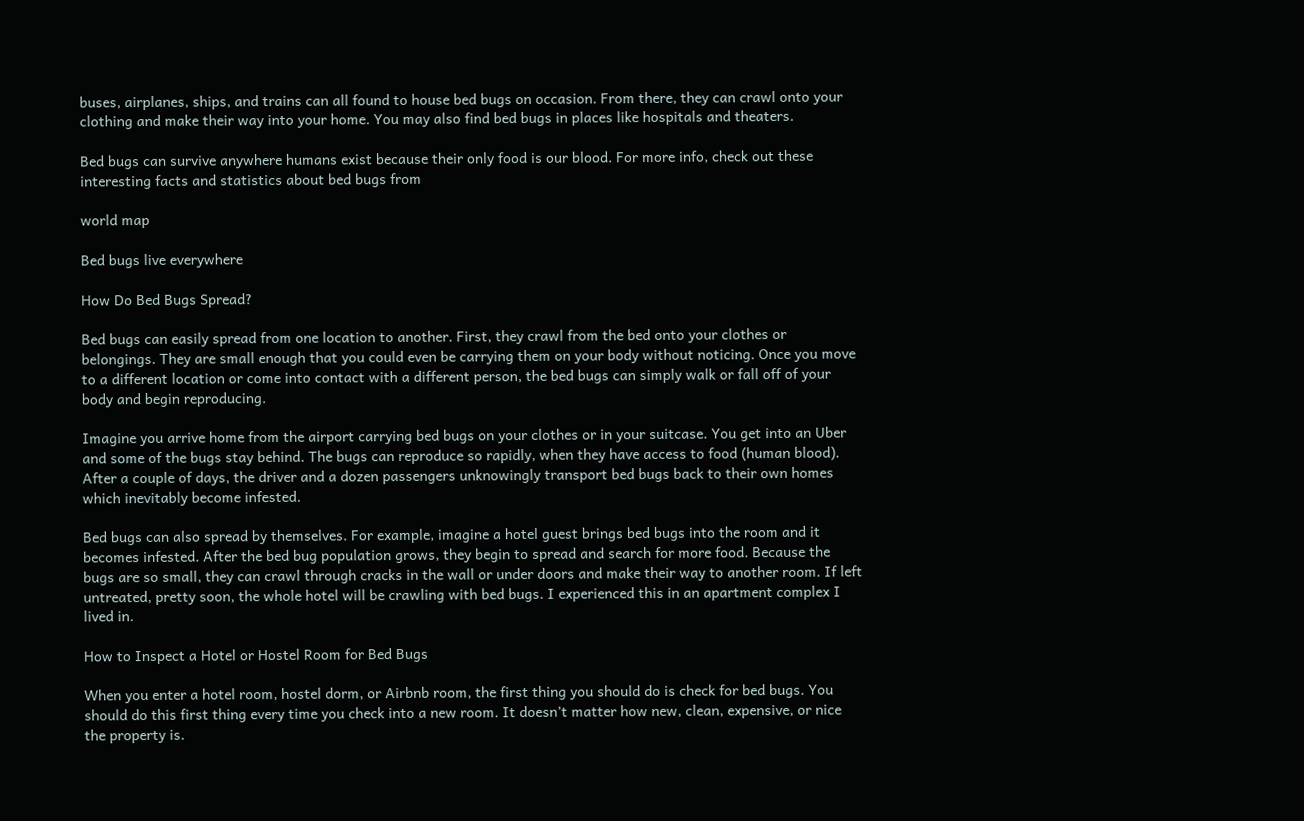buses, airplanes, ships, and trains can all found to house bed bugs on occasion. From there, they can crawl onto your clothing and make their way into your home. You may also find bed bugs in places like hospitals and theaters.

Bed bugs can survive anywhere humans exist because their only food is our blood. For more info, check out these interesting facts and statistics about bed bugs from

world map

Bed bugs live everywhere

How Do Bed Bugs Spread?

Bed bugs can easily spread from one location to another. First, they crawl from the bed onto your clothes or belongings. They are small enough that you could even be carrying them on your body without noticing. Once you move to a different location or come into contact with a different person, the bed bugs can simply walk or fall off of your body and begin reproducing.

Imagine you arrive home from the airport carrying bed bugs on your clothes or in your suitcase. You get into an Uber and some of the bugs stay behind. The bugs can reproduce so rapidly, when they have access to food (human blood). After a couple of days, the driver and a dozen passengers unknowingly transport bed bugs back to their own homes which inevitably become infested.

Bed bugs can also spread by themselves. For example, imagine a hotel guest brings bed bugs into the room and it becomes infested. After the bed bug population grows, they begin to spread and search for more food. Because the bugs are so small, they can crawl through cracks in the wall or under doors and make their way to another room. If left untreated, pretty soon, the whole hotel will be crawling with bed bugs. I experienced this in an apartment complex I lived in.

How to Inspect a Hotel or Hostel Room for Bed Bugs

When you enter a hotel room, hostel dorm, or Airbnb room, the first thing you should do is check for bed bugs. You should do this first thing every time you check into a new room. It doesn’t matter how new, clean, expensive, or nice the property is.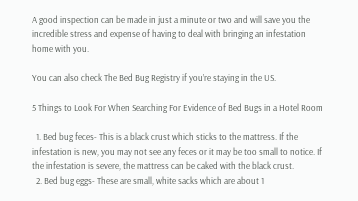A good inspection can be made in just a minute or two and will save you the incredible stress and expense of having to deal with bringing an infestation home with you.

You can also check The Bed Bug Registry if you’re staying in the US.

5 Things to Look For When Searching For Evidence of Bed Bugs in a Hotel Room

  1. Bed bug feces- This is a black crust which sticks to the mattress. If the infestation is new, you may not see any feces or it may be too small to notice. If the infestation is severe, the mattress can be caked with the black crust.
  2. Bed bug eggs- These are small, white sacks which are about 1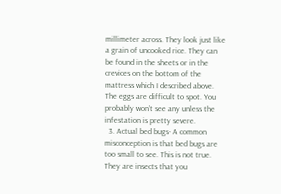millimeter across. They look just like a grain of uncooked rice. They can be found in the sheets or in the crevices on the bottom of the mattress which I described above. The eggs are difficult to spot. You probably won’t see any unless the infestation is pretty severe.
  3. Actual bed bugs- A common misconception is that bed bugs are too small to see. This is not true. They are insects that you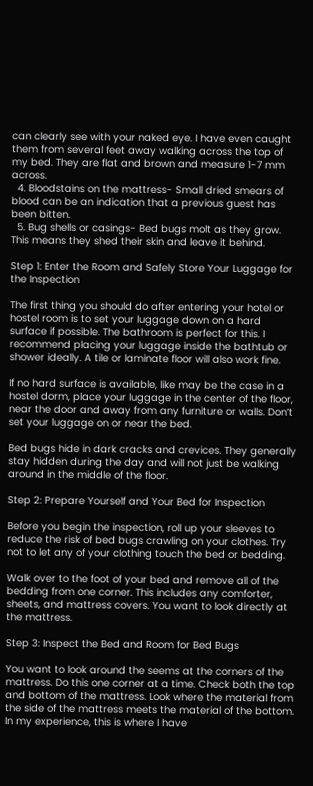can clearly see with your naked eye. I have even caught them from several feet away walking across the top of my bed. They are flat and brown and measure 1-7 mm across.
  4. Bloodstains on the mattress- Small dried smears of blood can be an indication that a previous guest has been bitten.
  5. Bug shells or casings- Bed bugs molt as they grow. This means they shed their skin and leave it behind.

Step 1: Enter the Room and Safely Store Your Luggage for the Inspection

The first thing you should do after entering your hotel or hostel room is to set your luggage down on a hard surface if possible. The bathroom is perfect for this. I recommend placing your luggage inside the bathtub or shower ideally. A tile or laminate floor will also work fine.

If no hard surface is available, like may be the case in a hostel dorm, place your luggage in the center of the floor, near the door and away from any furniture or walls. Don’t set your luggage on or near the bed.

Bed bugs hide in dark cracks and crevices. They generally stay hidden during the day and will not just be walking around in the middle of the floor.

Step 2: Prepare Yourself and Your Bed for Inspection

Before you begin the inspection, roll up your sleeves to reduce the risk of bed bugs crawling on your clothes. Try not to let any of your clothing touch the bed or bedding.

Walk over to the foot of your bed and remove all of the bedding from one corner. This includes any comforter, sheets, and mattress covers. You want to look directly at the mattress.

Step 3: Inspect the Bed and Room for Bed Bugs

You want to look around the seems at the corners of the mattress. Do this one corner at a time. Check both the top and bottom of the mattress. Look where the material from the side of the mattress meets the material of the bottom. In my experience, this is where I have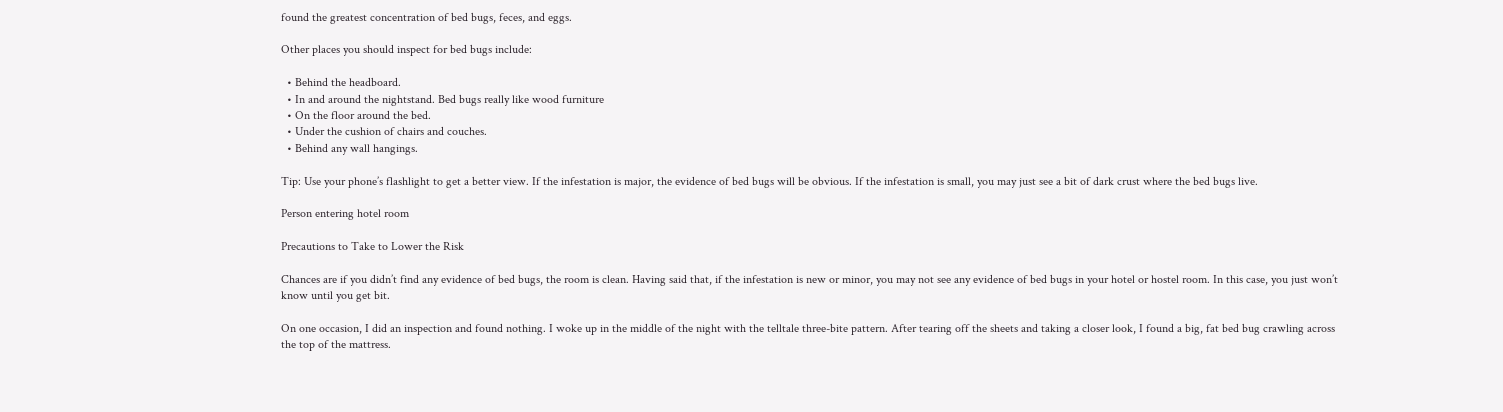found the greatest concentration of bed bugs, feces, and eggs.

Other places you should inspect for bed bugs include:

  • Behind the headboard.
  • In and around the nightstand. Bed bugs really like wood furniture
  • On the floor around the bed.
  • Under the cushion of chairs and couches.
  • Behind any wall hangings.

Tip: Use your phone’s flashlight to get a better view. If the infestation is major, the evidence of bed bugs will be obvious. If the infestation is small, you may just see a bit of dark crust where the bed bugs live.

Person entering hotel room

Precautions to Take to Lower the Risk

Chances are if you didn’t find any evidence of bed bugs, the room is clean. Having said that, if the infestation is new or minor, you may not see any evidence of bed bugs in your hotel or hostel room. In this case, you just won’t know until you get bit.

On one occasion, I did an inspection and found nothing. I woke up in the middle of the night with the telltale three-bite pattern. After tearing off the sheets and taking a closer look, I found a big, fat bed bug crawling across the top of the mattress.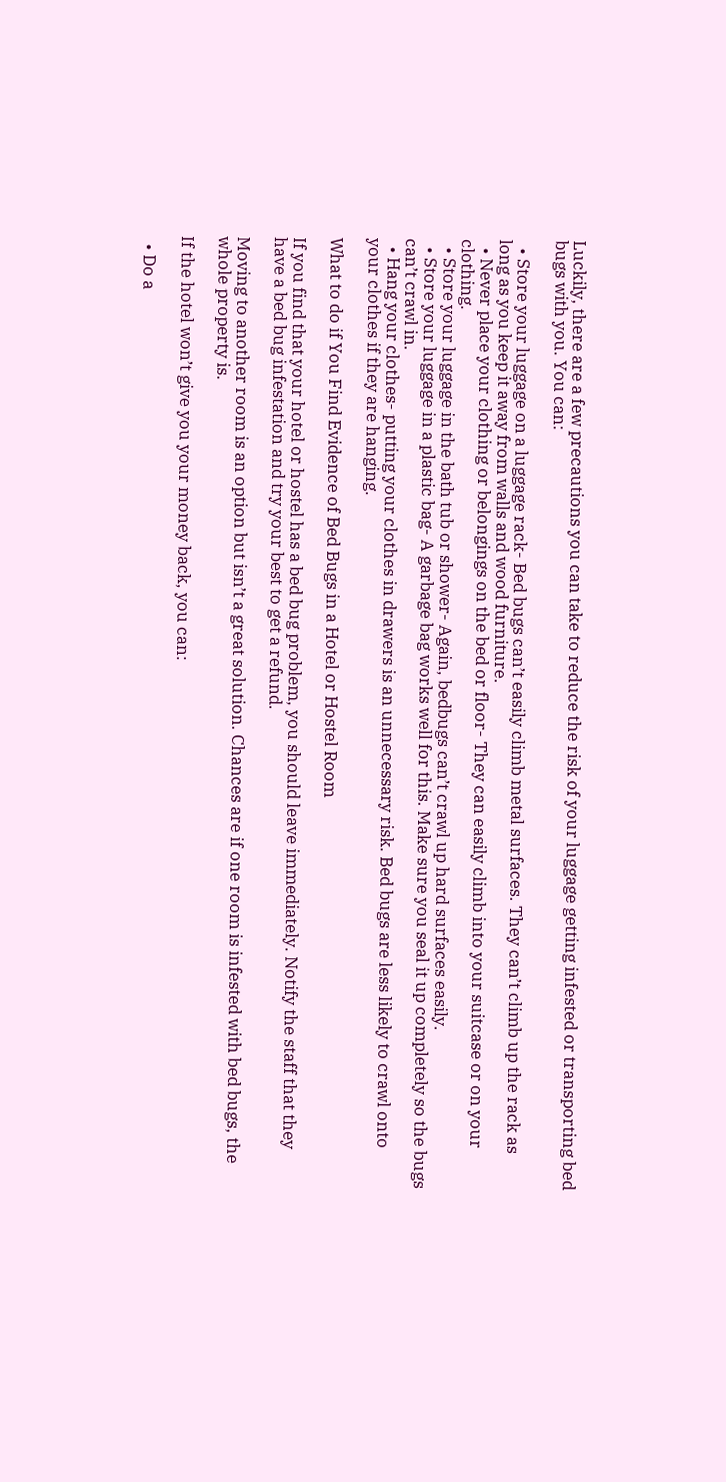Luckily, there are a few precautions you can take to reduce the risk of your luggage getting infested or transporting bed bugs with you. You can:

  • Store your luggage on a luggage rack- Bed bugs can’t easily climb metal surfaces. They can’t climb up the rack as long as you keep it away from walls and wood furniture.
  • Never place your clothing or belongings on the bed or floor- They can easily climb into your suitcase or on your clothing.
  • Store your luggage in the bath tub or shower- Again, bedbugs can’t crawl up hard surfaces easily.
  • Store your luggage in a plastic bag- A garbage bag works well for this. Make sure you seal it up completely so the bugs can’t crawl in.
  • Hang your clothes- putting your clothes in drawers is an unnecessary risk. Bed bugs are less likely to crawl onto your clothes if they are hanging.

What to do if You Find Evidence of Bed Bugs in a Hotel or Hostel Room

If you find that your hotel or hostel has a bed bug problem, you should leave immediately. Notify the staff that they have a bed bug infestation and try your best to get a refund.

Moving to another room is an option but isn’t a great solution. Chances are if one room is infested with bed bugs, the whole property is.

If the hotel won’t give you your money back, you can:

  • Do a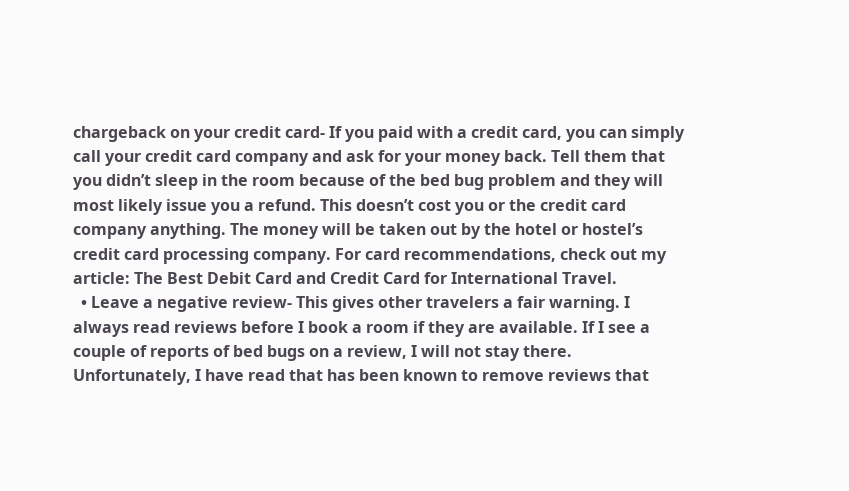chargeback on your credit card- If you paid with a credit card, you can simply call your credit card company and ask for your money back. Tell them that you didn’t sleep in the room because of the bed bug problem and they will most likely issue you a refund. This doesn’t cost you or the credit card company anything. The money will be taken out by the hotel or hostel’s credit card processing company. For card recommendations, check out my article: The Best Debit Card and Credit Card for International Travel.
  • Leave a negative review- This gives other travelers a fair warning. I always read reviews before I book a room if they are available. If I see a couple of reports of bed bugs on a review, I will not stay there. Unfortunately, I have read that has been known to remove reviews that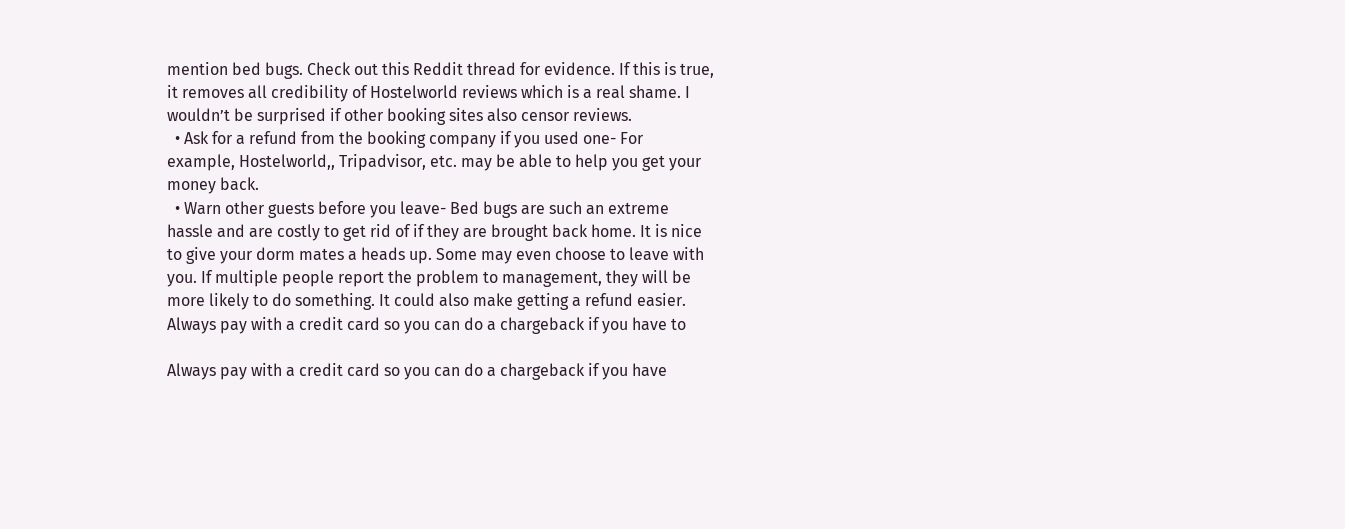mention bed bugs. Check out this Reddit thread for evidence. If this is true, it removes all credibility of Hostelworld reviews which is a real shame. I wouldn’t be surprised if other booking sites also censor reviews.
  • Ask for a refund from the booking company if you used one- For example, Hostelworld,, Tripadvisor, etc. may be able to help you get your money back.
  • Warn other guests before you leave- Bed bugs are such an extreme hassle and are costly to get rid of if they are brought back home. It is nice to give your dorm mates a heads up. Some may even choose to leave with you. If multiple people report the problem to management, they will be more likely to do something. It could also make getting a refund easier.
Always pay with a credit card so you can do a chargeback if you have to

Always pay with a credit card so you can do a chargeback if you have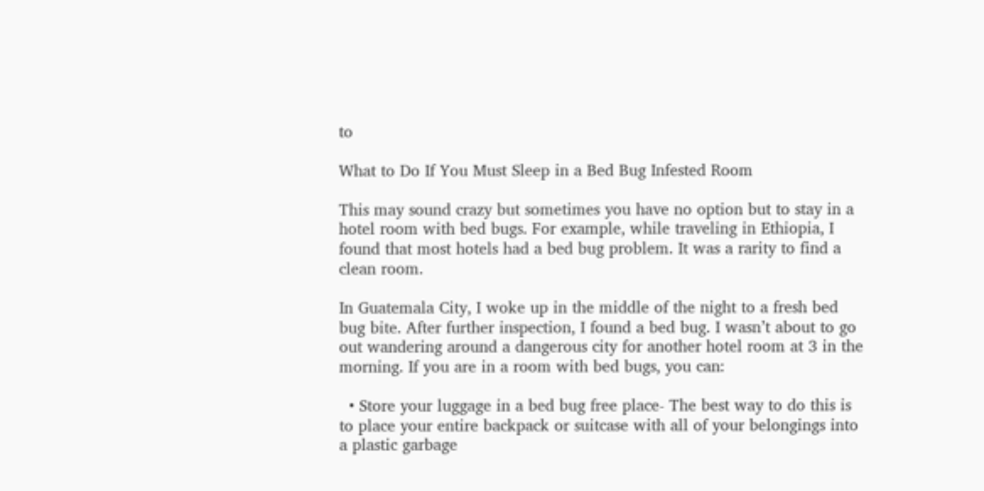to

What to Do If You Must Sleep in a Bed Bug Infested Room

This may sound crazy but sometimes you have no option but to stay in a hotel room with bed bugs. For example, while traveling in Ethiopia, I found that most hotels had a bed bug problem. It was a rarity to find a clean room.

In Guatemala City, I woke up in the middle of the night to a fresh bed bug bite. After further inspection, I found a bed bug. I wasn’t about to go out wandering around a dangerous city for another hotel room at 3 in the morning. If you are in a room with bed bugs, you can:

  • Store your luggage in a bed bug free place- The best way to do this is to place your entire backpack or suitcase with all of your belongings into a plastic garbage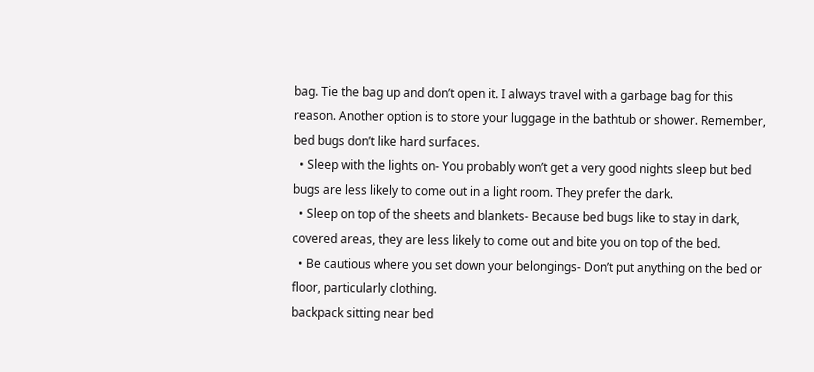bag. Tie the bag up and don’t open it. I always travel with a garbage bag for this reason. Another option is to store your luggage in the bathtub or shower. Remember, bed bugs don’t like hard surfaces.
  • Sleep with the lights on- You probably won’t get a very good nights sleep but bed bugs are less likely to come out in a light room. They prefer the dark.
  • Sleep on top of the sheets and blankets- Because bed bugs like to stay in dark, covered areas, they are less likely to come out and bite you on top of the bed.
  • Be cautious where you set down your belongings- Don’t put anything on the bed or floor, particularly clothing.
backpack sitting near bed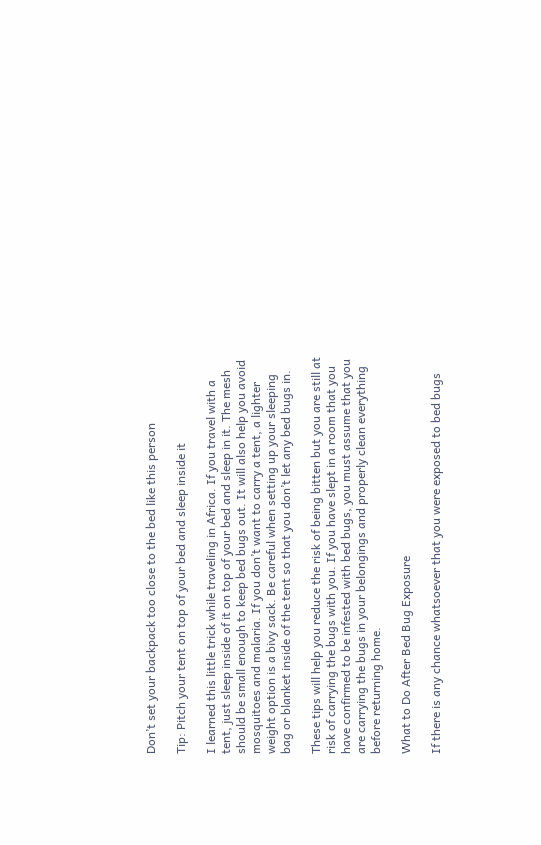Don’t set your backpack too close to the bed like this person

Tip: Pitch your tent on top of your bed and sleep inside it

I learned this little trick while traveling in Africa. If you travel with a tent, just sleep inside of it on top of your bed and sleep in it. The mesh should be small enough to keep bed bugs out. It will also help you avoid mosquitoes and malaria. If you don’t want to carry a tent, a lighter weight option is a bivy sack. Be careful when setting up your sleeping bag or blanket inside of the tent so that you don’t let any bed bugs in.

These tips will help you reduce the risk of being bitten but you are still at risk of carrying the bugs with you. If you have slept in a room that you have confirmed to be infested with bed bugs, you must assume that you are carrying the bugs in your belongings and properly clean everything before returning home.

What to Do After Bed Bug Exposure

If there is any chance whatsoever that you were exposed to bed bugs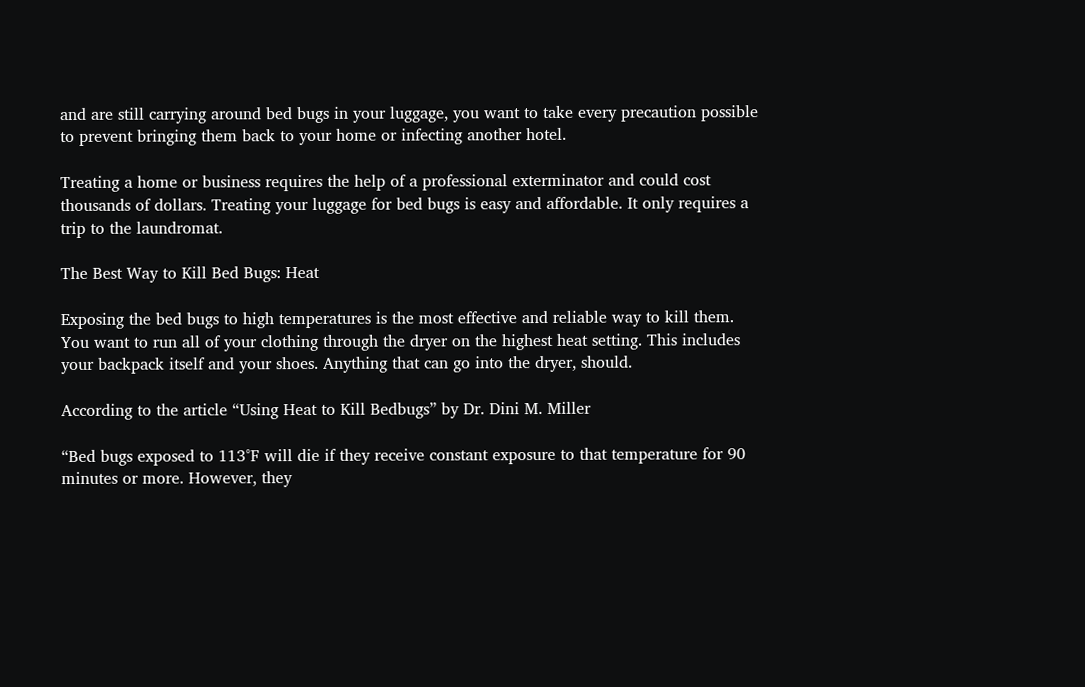and are still carrying around bed bugs in your luggage, you want to take every precaution possible to prevent bringing them back to your home or infecting another hotel.

Treating a home or business requires the help of a professional exterminator and could cost thousands of dollars. Treating your luggage for bed bugs is easy and affordable. It only requires a trip to the laundromat.

The Best Way to Kill Bed Bugs: Heat

Exposing the bed bugs to high temperatures is the most effective and reliable way to kill them. You want to run all of your clothing through the dryer on the highest heat setting. This includes your backpack itself and your shoes. Anything that can go into the dryer, should.

According to the article “Using Heat to Kill Bedbugs” by Dr. Dini M. Miller

“Bed bugs exposed to 113°F will die if they receive constant exposure to that temperature for 90 minutes or more. However, they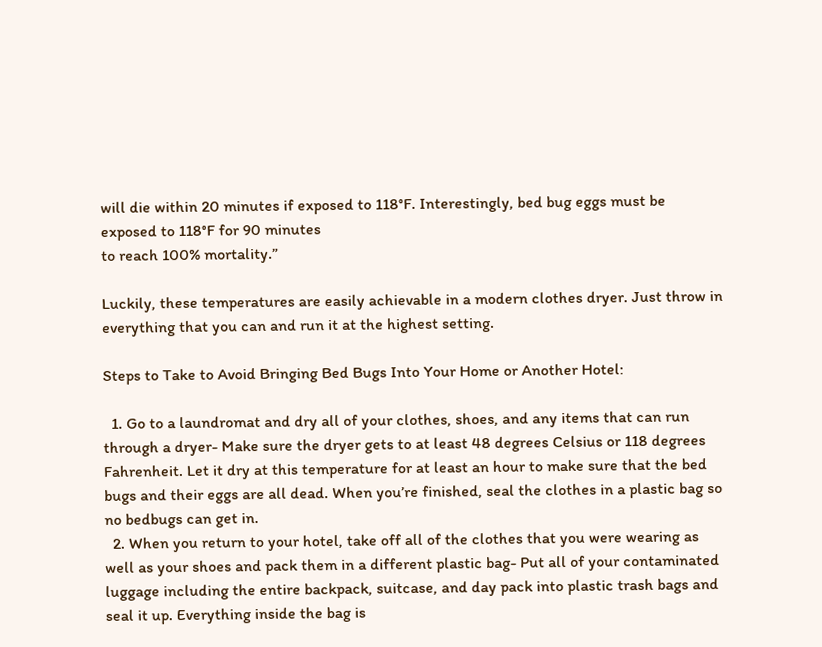will die within 20 minutes if exposed to 118°F. Interestingly, bed bug eggs must be exposed to 118°F for 90 minutes
to reach 100% mortality.”

Luckily, these temperatures are easily achievable in a modern clothes dryer. Just throw in everything that you can and run it at the highest setting.

Steps to Take to Avoid Bringing Bed Bugs Into Your Home or Another Hotel:

  1. Go to a laundromat and dry all of your clothes, shoes, and any items that can run through a dryer- Make sure the dryer gets to at least 48 degrees Celsius or 118 degrees Fahrenheit. Let it dry at this temperature for at least an hour to make sure that the bed bugs and their eggs are all dead. When you’re finished, seal the clothes in a plastic bag so no bedbugs can get in.
  2. When you return to your hotel, take off all of the clothes that you were wearing as well as your shoes and pack them in a different plastic bag- Put all of your contaminated luggage including the entire backpack, suitcase, and day pack into plastic trash bags and seal it up. Everything inside the bag is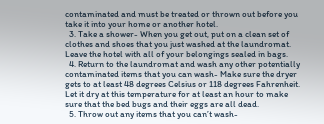contaminated and must be treated or thrown out before you take it into your home or another hotel.
  3. Take a shower- When you get out, put on a clean set of clothes and shoes that you just washed at the laundromat. Leave the hotel with all of your belongings sealed in bags.
  4. Return to the laundromat and wash any other potentially contaminated items that you can wash- Make sure the dryer gets to at least 48 degrees Celsius or 118 degrees Fahrenheit. Let it dry at this temperature for at least an hour to make sure that the bed bugs and their eggs are all dead.
  5. Throw out any items that you can’t wash-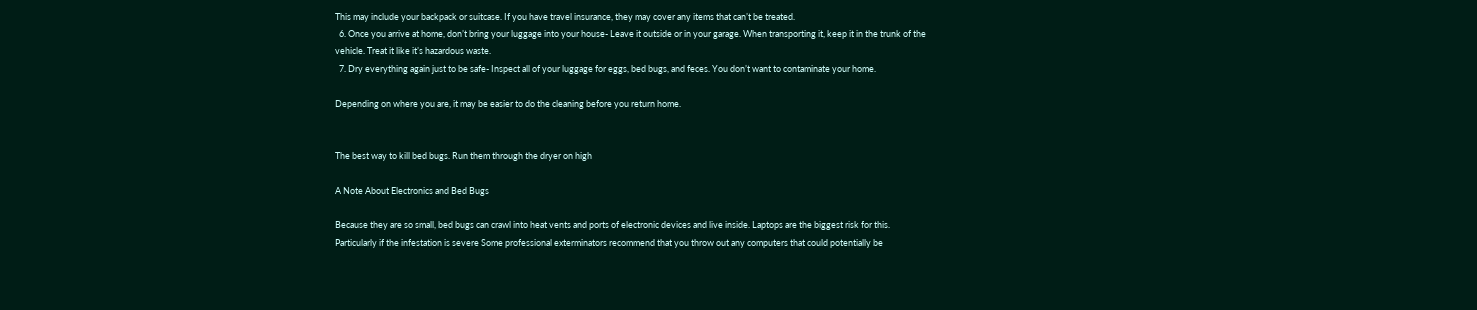This may include your backpack or suitcase. If you have travel insurance, they may cover any items that can’t be treated.
  6. Once you arrive at home, don’t bring your luggage into your house- Leave it outside or in your garage. When transporting it, keep it in the trunk of the vehicle. Treat it like it’s hazardous waste.
  7. Dry everything again just to be safe- Inspect all of your luggage for eggs, bed bugs, and feces. You don’t want to contaminate your home.

Depending on where you are, it may be easier to do the cleaning before you return home.


The best way to kill bed bugs. Run them through the dryer on high

A Note About Electronics and Bed Bugs

Because they are so small, bed bugs can crawl into heat vents and ports of electronic devices and live inside. Laptops are the biggest risk for this. Particularly if the infestation is severe Some professional exterminators recommend that you throw out any computers that could potentially be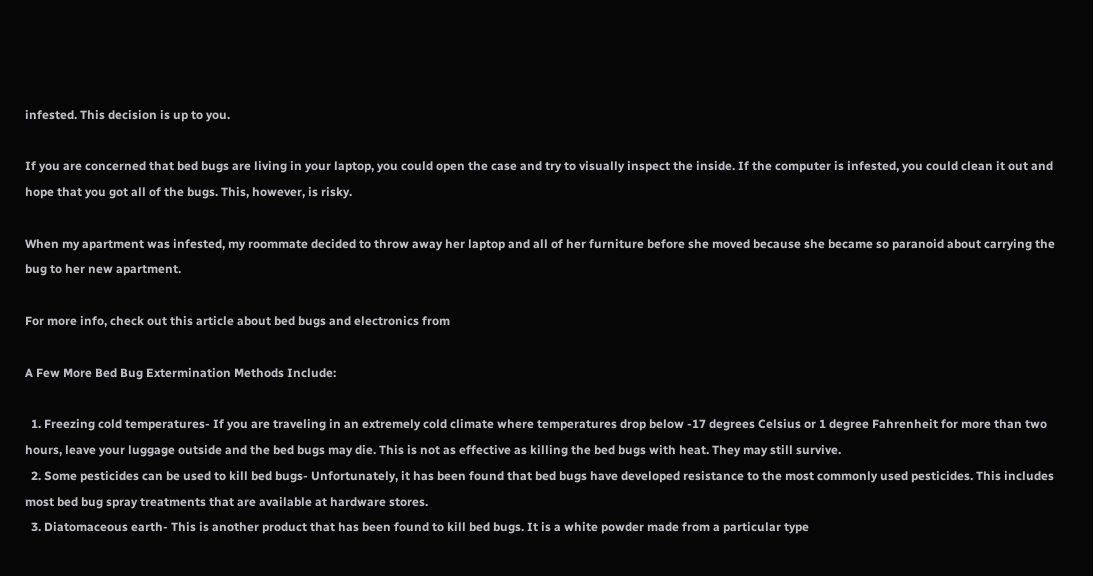infested. This decision is up to you.

If you are concerned that bed bugs are living in your laptop, you could open the case and try to visually inspect the inside. If the computer is infested, you could clean it out and hope that you got all of the bugs. This, however, is risky.

When my apartment was infested, my roommate decided to throw away her laptop and all of her furniture before she moved because she became so paranoid about carrying the bug to her new apartment.

For more info, check out this article about bed bugs and electronics from

A Few More Bed Bug Extermination Methods Include:

  1. Freezing cold temperatures- If you are traveling in an extremely cold climate where temperatures drop below -17 degrees Celsius or 1 degree Fahrenheit for more than two hours, leave your luggage outside and the bed bugs may die. This is not as effective as killing the bed bugs with heat. They may still survive.
  2. Some pesticides can be used to kill bed bugs- Unfortunately, it has been found that bed bugs have developed resistance to the most commonly used pesticides. This includes most bed bug spray treatments that are available at hardware stores.
  3. Diatomaceous earth- This is another product that has been found to kill bed bugs. It is a white powder made from a particular type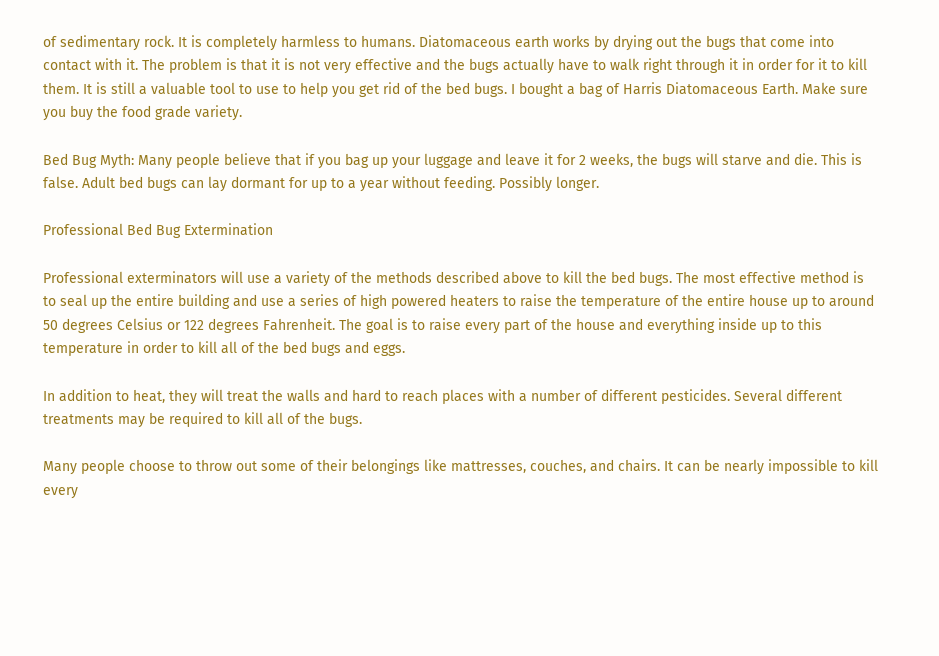of sedimentary rock. It is completely harmless to humans. Diatomaceous earth works by drying out the bugs that come into contact with it. The problem is that it is not very effective and the bugs actually have to walk right through it in order for it to kill them. It is still a valuable tool to use to help you get rid of the bed bugs. I bought a bag of Harris Diatomaceous Earth. Make sure you buy the food grade variety.

Bed Bug Myth: Many people believe that if you bag up your luggage and leave it for 2 weeks, the bugs will starve and die. This is false. Adult bed bugs can lay dormant for up to a year without feeding. Possibly longer.

Professional Bed Bug Extermination

Professional exterminators will use a variety of the methods described above to kill the bed bugs. The most effective method is to seal up the entire building and use a series of high powered heaters to raise the temperature of the entire house up to around 50 degrees Celsius or 122 degrees Fahrenheit. The goal is to raise every part of the house and everything inside up to this temperature in order to kill all of the bed bugs and eggs.

In addition to heat, they will treat the walls and hard to reach places with a number of different pesticides. Several different treatments may be required to kill all of the bugs.

Many people choose to throw out some of their belongings like mattresses, couches, and chairs. It can be nearly impossible to kill every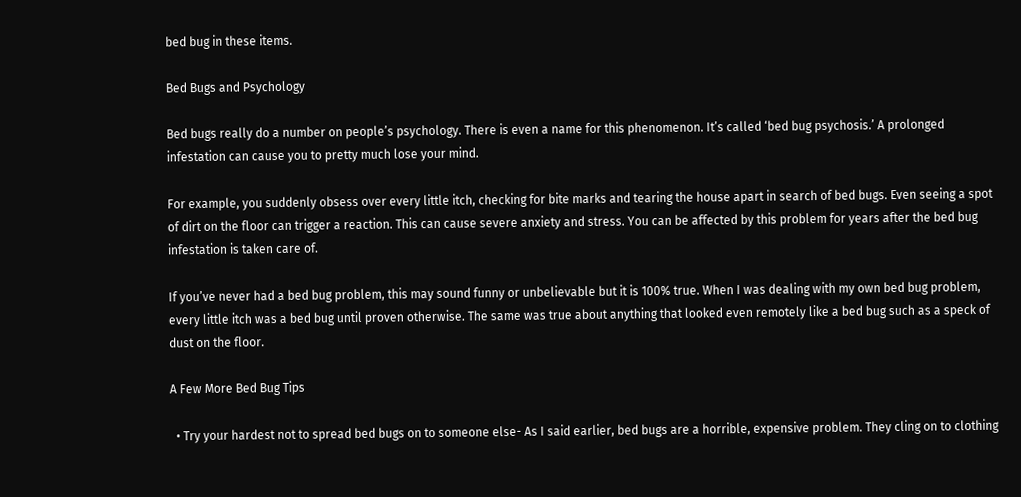bed bug in these items.

Bed Bugs and Psychology

Bed bugs really do a number on people’s psychology. There is even a name for this phenomenon. It’s called ‘bed bug psychosis.’ A prolonged infestation can cause you to pretty much lose your mind.

For example, you suddenly obsess over every little itch, checking for bite marks and tearing the house apart in search of bed bugs. Even seeing a spot of dirt on the floor can trigger a reaction. This can cause severe anxiety and stress. You can be affected by this problem for years after the bed bug infestation is taken care of.

If you’ve never had a bed bug problem, this may sound funny or unbelievable but it is 100% true. When I was dealing with my own bed bug problem, every little itch was a bed bug until proven otherwise. The same was true about anything that looked even remotely like a bed bug such as a speck of dust on the floor.

A Few More Bed Bug Tips

  • Try your hardest not to spread bed bugs on to someone else- As I said earlier, bed bugs are a horrible, expensive problem. They cling on to clothing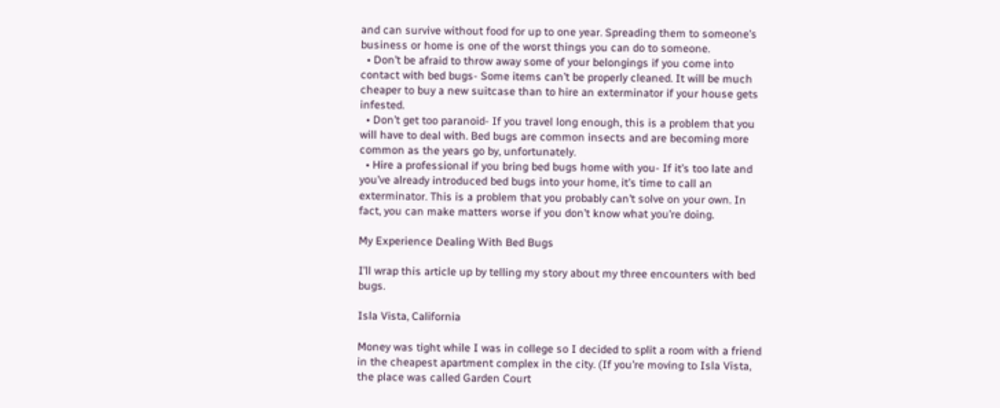and can survive without food for up to one year. Spreading them to someone’s business or home is one of the worst things you can do to someone.
  • Don’t be afraid to throw away some of your belongings if you come into contact with bed bugs- Some items can’t be properly cleaned. It will be much cheaper to buy a new suitcase than to hire an exterminator if your house gets infested.
  • Don’t get too paranoid- If you travel long enough, this is a problem that you will have to deal with. Bed bugs are common insects and are becoming more common as the years go by, unfortunately.
  • Hire a professional if you bring bed bugs home with you- If it’s too late and you’ve already introduced bed bugs into your home, it’s time to call an exterminator. This is a problem that you probably can’t solve on your own. In fact, you can make matters worse if you don’t know what you’re doing.

My Experience Dealing With Bed Bugs

I’ll wrap this article up by telling my story about my three encounters with bed bugs.

Isla Vista, California

Money was tight while I was in college so I decided to split a room with a friend in the cheapest apartment complex in the city. (If you’re moving to Isla Vista, the place was called Garden Court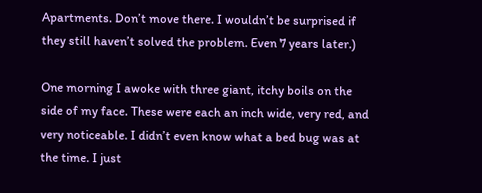Apartments. Don’t move there. I wouldn’t be surprised if they still haven’t solved the problem. Even 7 years later.)

One morning I awoke with three giant, itchy boils on the side of my face. These were each an inch wide, very red, and very noticeable. I didn’t even know what a bed bug was at the time. I just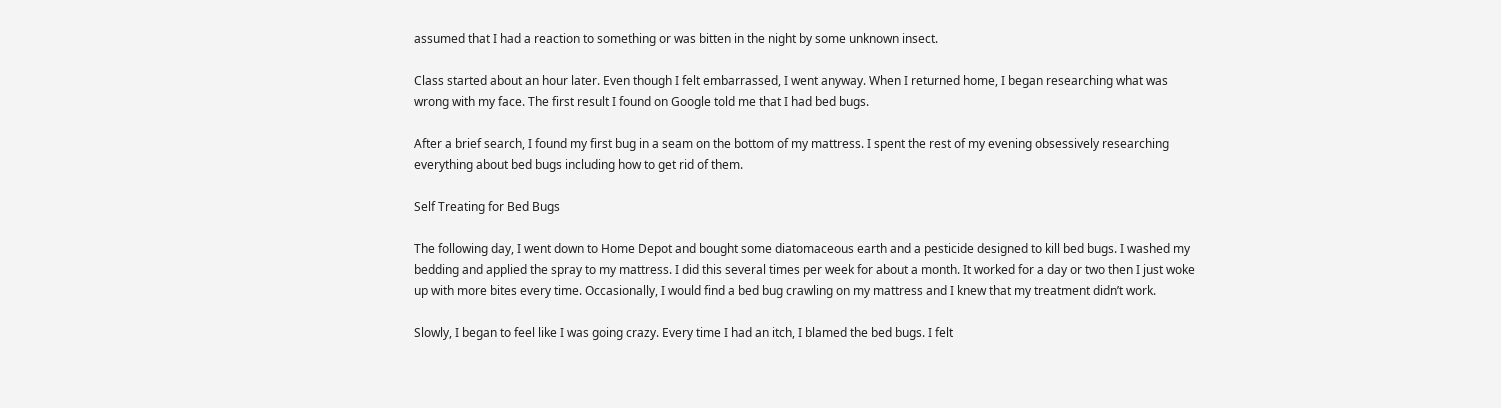assumed that I had a reaction to something or was bitten in the night by some unknown insect.

Class started about an hour later. Even though I felt embarrassed, I went anyway. When I returned home, I began researching what was wrong with my face. The first result I found on Google told me that I had bed bugs.

After a brief search, I found my first bug in a seam on the bottom of my mattress. I spent the rest of my evening obsessively researching everything about bed bugs including how to get rid of them.

Self Treating for Bed Bugs

The following day, I went down to Home Depot and bought some diatomaceous earth and a pesticide designed to kill bed bugs. I washed my bedding and applied the spray to my mattress. I did this several times per week for about a month. It worked for a day or two then I just woke up with more bites every time. Occasionally, I would find a bed bug crawling on my mattress and I knew that my treatment didn’t work.

Slowly, I began to feel like I was going crazy. Every time I had an itch, I blamed the bed bugs. I felt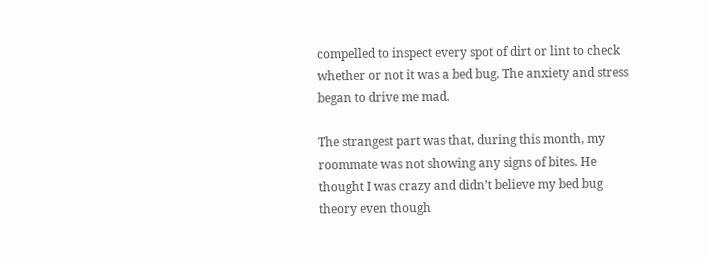compelled to inspect every spot of dirt or lint to check whether or not it was a bed bug. The anxiety and stress began to drive me mad.

The strangest part was that, during this month, my roommate was not showing any signs of bites. He thought I was crazy and didn’t believe my bed bug theory even though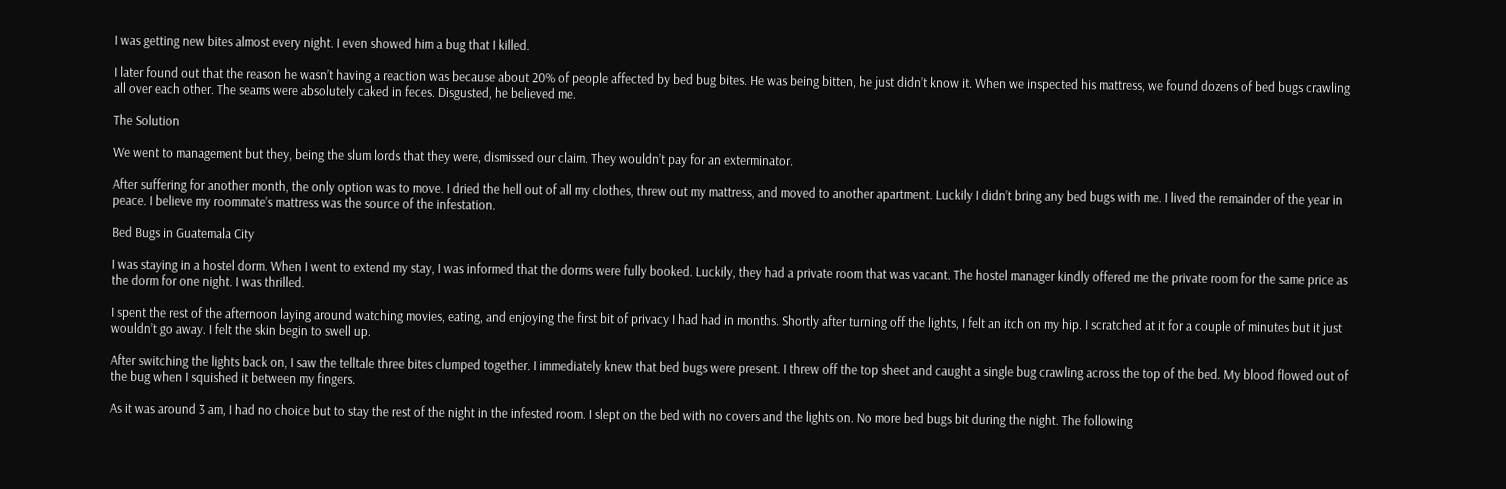I was getting new bites almost every night. I even showed him a bug that I killed.

I later found out that the reason he wasn’t having a reaction was because about 20% of people affected by bed bug bites. He was being bitten, he just didn’t know it. When we inspected his mattress, we found dozens of bed bugs crawling all over each other. The seams were absolutely caked in feces. Disgusted, he believed me.

The Solution

We went to management but they, being the slum lords that they were, dismissed our claim. They wouldn’t pay for an exterminator.

After suffering for another month, the only option was to move. I dried the hell out of all my clothes, threw out my mattress, and moved to another apartment. Luckily I didn’t bring any bed bugs with me. I lived the remainder of the year in peace. I believe my roommate’s mattress was the source of the infestation.

Bed Bugs in Guatemala City

I was staying in a hostel dorm. When I went to extend my stay, I was informed that the dorms were fully booked. Luckily, they had a private room that was vacant. The hostel manager kindly offered me the private room for the same price as the dorm for one night. I was thrilled.

I spent the rest of the afternoon laying around watching movies, eating, and enjoying the first bit of privacy I had had in months. Shortly after turning off the lights, I felt an itch on my hip. I scratched at it for a couple of minutes but it just wouldn’t go away. I felt the skin begin to swell up.

After switching the lights back on, I saw the telltale three bites clumped together. I immediately knew that bed bugs were present. I threw off the top sheet and caught a single bug crawling across the top of the bed. My blood flowed out of the bug when I squished it between my fingers.

As it was around 3 am, I had no choice but to stay the rest of the night in the infested room. I slept on the bed with no covers and the lights on. No more bed bugs bit during the night. The following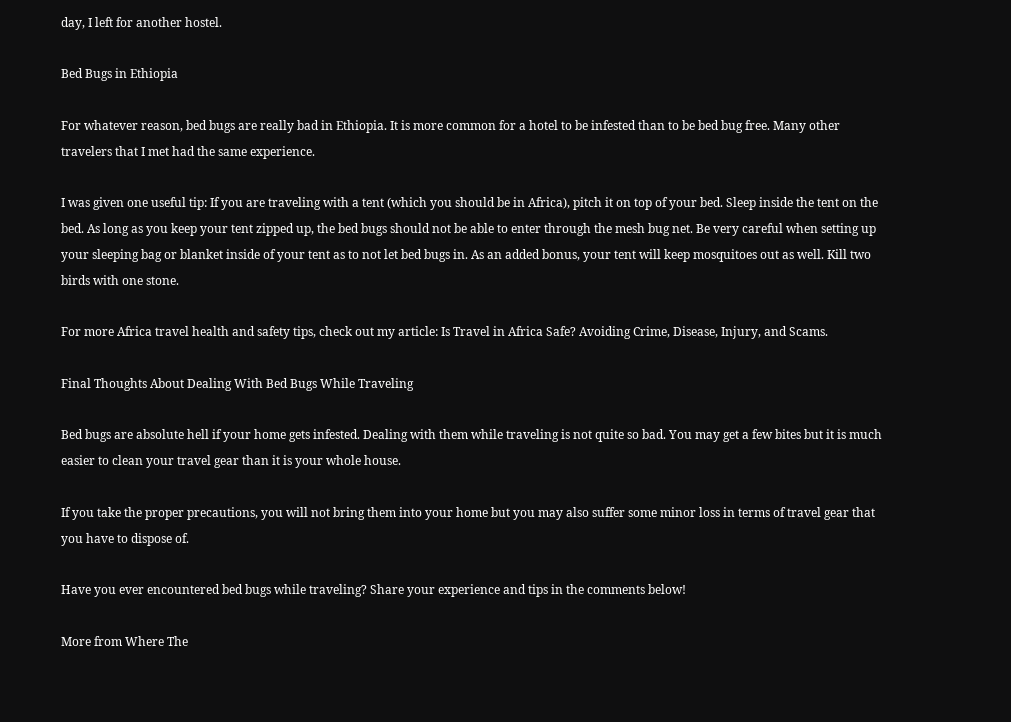day, I left for another hostel.

Bed Bugs in Ethiopia

For whatever reason, bed bugs are really bad in Ethiopia. It is more common for a hotel to be infested than to be bed bug free. Many other travelers that I met had the same experience.

I was given one useful tip: If you are traveling with a tent (which you should be in Africa), pitch it on top of your bed. Sleep inside the tent on the bed. As long as you keep your tent zipped up, the bed bugs should not be able to enter through the mesh bug net. Be very careful when setting up your sleeping bag or blanket inside of your tent as to not let bed bugs in. As an added bonus, your tent will keep mosquitoes out as well. Kill two birds with one stone.

For more Africa travel health and safety tips, check out my article: Is Travel in Africa Safe? Avoiding Crime, Disease, Injury, and Scams.

Final Thoughts About Dealing With Bed Bugs While Traveling

Bed bugs are absolute hell if your home gets infested. Dealing with them while traveling is not quite so bad. You may get a few bites but it is much easier to clean your travel gear than it is your whole house.

If you take the proper precautions, you will not bring them into your home but you may also suffer some minor loss in terms of travel gear that you have to dispose of.

Have you ever encountered bed bugs while traveling? Share your experience and tips in the comments below!

More from Where The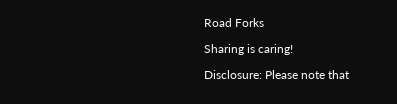Road Forks

Sharing is caring!

Disclosure: Please note that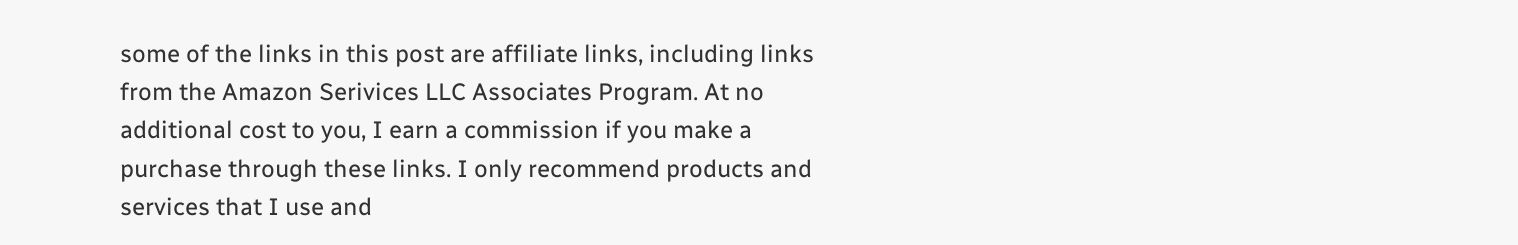some of the links in this post are affiliate links, including links from the Amazon Serivices LLC Associates Program. At no additional cost to you, I earn a commission if you make a purchase through these links. I only recommend products and services that I use and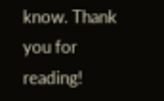know. Thank you for reading!